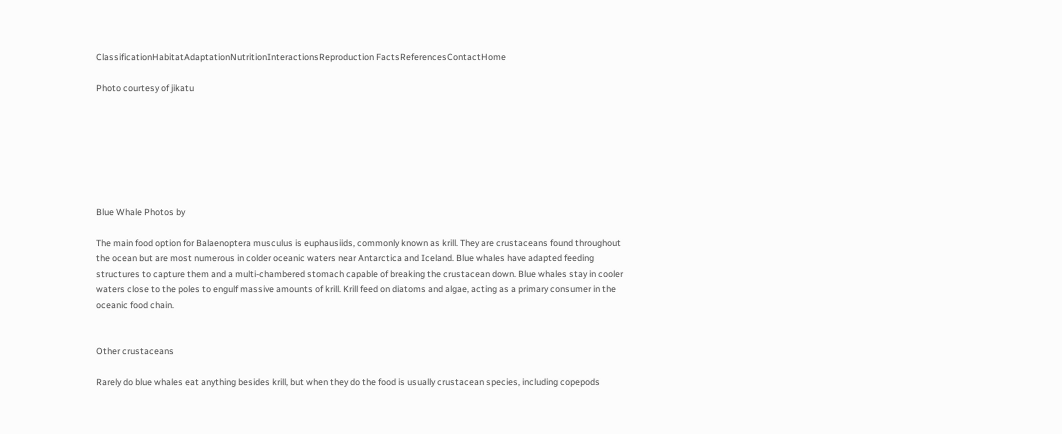ClassificationHabitatAdaptationNutritionInteractionsReproduction FactsReferencesContactHome

Photo courtesy of jikatu







Blue Whale Photos by

The main food option for Balaenoptera musculus is euphausiids, commonly known as krill. They are crustaceans found throughout the ocean but are most numerous in colder oceanic waters near Antarctica and Iceland. Blue whales have adapted feeding structures to capture them and a multi-chambered stomach capable of breaking the crustacean down. Blue whales stay in cooler waters close to the poles to engulf massive amounts of krill. Krill feed on diatoms and algae, acting as a primary consumer in the oceanic food chain.


Other crustaceans

Rarely do blue whales eat anything besides krill, but when they do the food is usually crustacean species, including copepods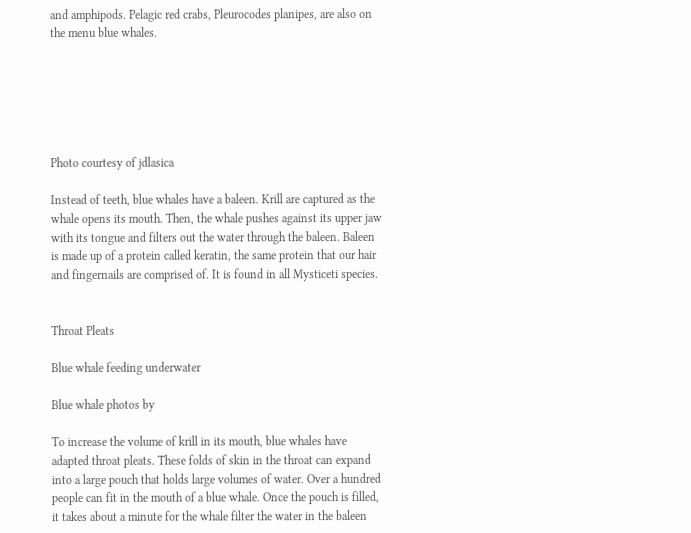and amphipods. Pelagic red crabs, Pleurocodes planipes, are also on the menu blue whales.






Photo courtesy of jdlasica

Instead of teeth, blue whales have a baleen. Krill are captured as the whale opens its mouth. Then, the whale pushes against its upper jaw with its tongue and filters out the water through the baleen. Baleen is made up of a protein called keratin, the same protein that our hair and fingernails are comprised of. It is found in all Mysticeti species.


Throat Pleats

Blue whale feeding underwater

Blue whale photos by

To increase the volume of krill in its mouth, blue whales have adapted throat pleats. These folds of skin in the throat can expand into a large pouch that holds large volumes of water. Over a hundred people can fit in the mouth of a blue whale. Once the pouch is filled, it takes about a minute for the whale filter the water in the baleen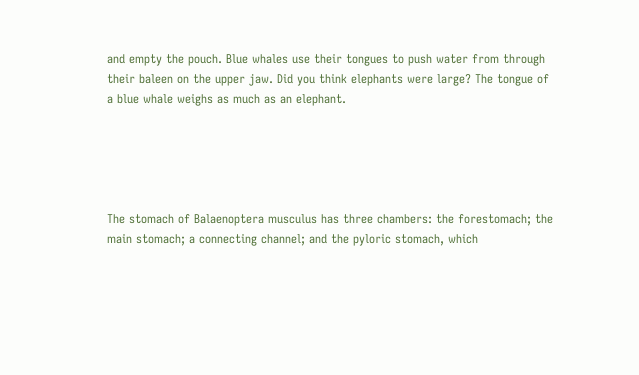and empty the pouch. Blue whales use their tongues to push water from through their baleen on the upper jaw. Did you think elephants were large? The tongue of a blue whale weighs as much as an elephant.





The stomach of Balaenoptera musculus has three chambers: the forestomach; the main stomach; a connecting channel; and the pyloric stomach, which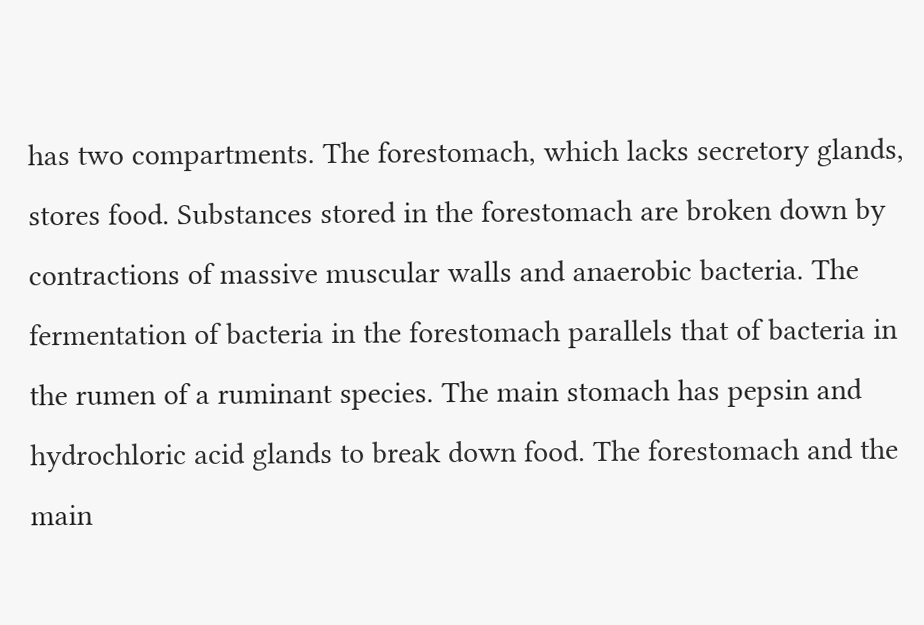has two compartments. The forestomach, which lacks secretory glands, stores food. Substances stored in the forestomach are broken down by contractions of massive muscular walls and anaerobic bacteria. The fermentation of bacteria in the forestomach parallels that of bacteria in the rumen of a ruminant species. The main stomach has pepsin and hydrochloric acid glands to break down food. The forestomach and the main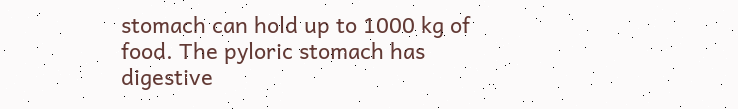stomach can hold up to 1000 kg of food. The pyloric stomach has digestive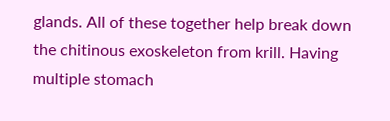glands. All of these together help break down the chitinous exoskeleton from krill. Having multiple stomach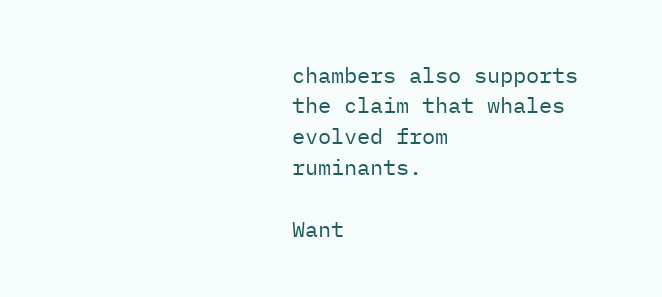chambers also supports the claim that whales evolved from ruminants.

Want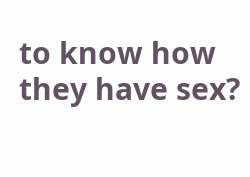to know how they have sex?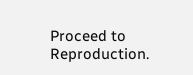Proceed to Reproduction.